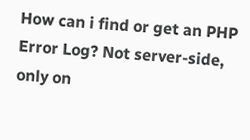How can i find or get an PHP Error Log? Not server-side, only on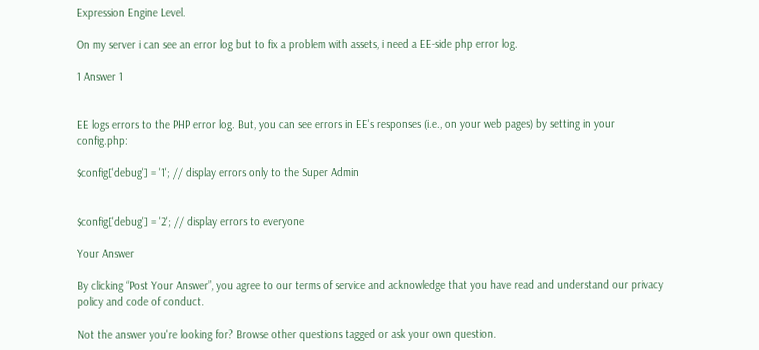Expression Engine Level.

On my server i can see an error log but to fix a problem with assets, i need a EE-side php error log.

1 Answer 1


EE logs errors to the PHP error log. But, you can see errors in EE's responses (i.e., on your web pages) by setting in your config.php:

$config['debug'] = '1'; // display errors only to the Super Admin


$config['debug'] = '2'; // display errors to everyone

Your Answer

By clicking “Post Your Answer”, you agree to our terms of service and acknowledge that you have read and understand our privacy policy and code of conduct.

Not the answer you're looking for? Browse other questions tagged or ask your own question.